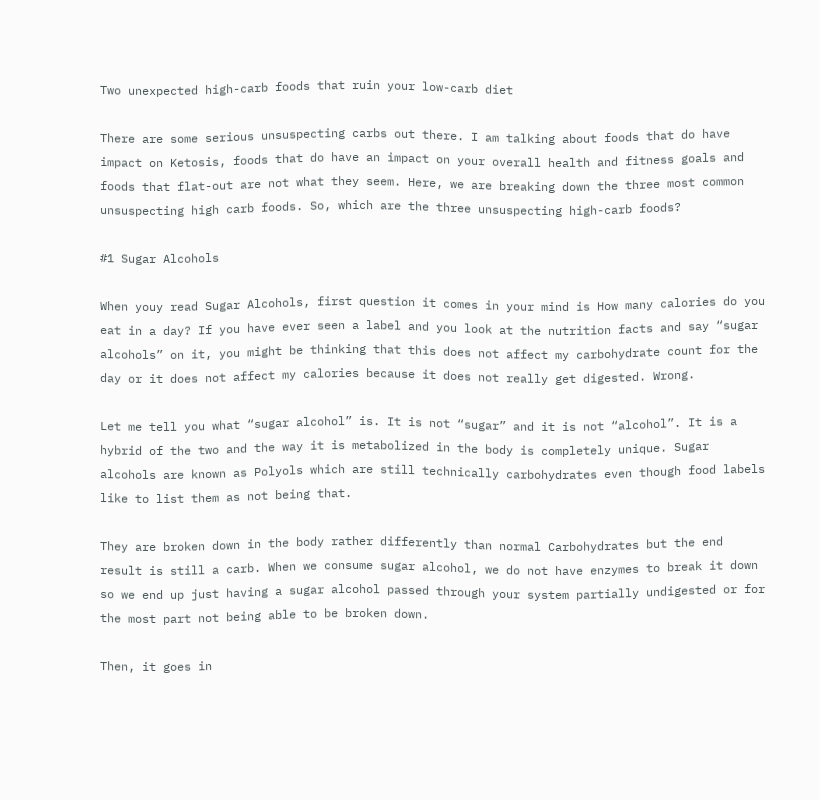Two unexpected high-carb foods that ruin your low-carb diet

There are some serious unsuspecting carbs out there. I am talking about foods that do have impact on Ketosis, foods that do have an impact on your overall health and fitness goals and foods that flat-out are not what they seem. Here, we are breaking down the three most common unsuspecting high carb foods. So, which are the three unsuspecting high-carb foods?

#1 Sugar Alcohols

When youy read Sugar Alcohols, first question it comes in your mind is How many calories do you eat in a day? If you have ever seen a label and you look at the nutrition facts and say “sugar alcohols” on it, you might be thinking that this does not affect my carbohydrate count for the day or it does not affect my calories because it does not really get digested. Wrong.

Let me tell you what “sugar alcohol” is. It is not “sugar” and it is not “alcohol”. It is a hybrid of the two and the way it is metabolized in the body is completely unique. Sugar alcohols are known as Polyols which are still technically carbohydrates even though food labels like to list them as not being that.

They are broken down in the body rather differently than normal Carbohydrates but the end result is still a carb. When we consume sugar alcohol, we do not have enzymes to break it down so we end up just having a sugar alcohol passed through your system partially undigested or for the most part not being able to be broken down.

Then, it goes in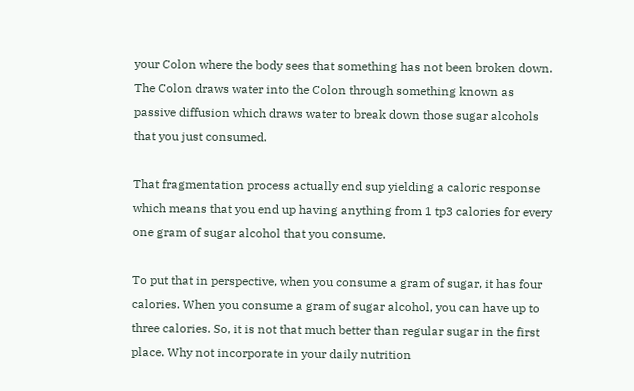your Colon where the body sees that something has not been broken down. The Colon draws water into the Colon through something known as passive diffusion which draws water to break down those sugar alcohols that you just consumed.

That fragmentation process actually end sup yielding a caloric response which means that you end up having anything from 1 tp3 calories for every one gram of sugar alcohol that you consume.

To put that in perspective, when you consume a gram of sugar, it has four calories. When you consume a gram of sugar alcohol, you can have up to three calories. So, it is not that much better than regular sugar in the first place. Why not incorporate in your daily nutrition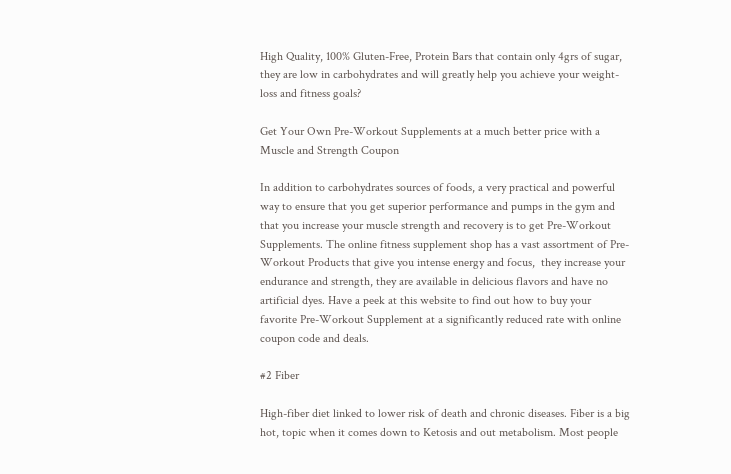High Quality, 100% Gluten-Free, Protein Bars that contain only 4grs of sugar, they are low in carbohydrates and will greatly help you achieve your weight-loss and fitness goals?

Get Your Own Pre-Workout Supplements at a much better price with a Muscle and Strength Coupon

In addition to carbohydrates sources of foods, a very practical and powerful way to ensure that you get superior performance and pumps in the gym and that you increase your muscle strength and recovery is to get Pre-Workout Supplements. The online fitness supplement shop has a vast assortment of Pre-Workout Products that give you intense energy and focus,  they increase your endurance and strength, they are available in delicious flavors and have no artificial dyes. Have a peek at this website to find out how to buy your favorite Pre-Workout Supplement at a significantly reduced rate with online coupon code and deals.

#2 Fiber

High-fiber diet linked to lower risk of death and chronic diseases. Fiber is a big hot, topic when it comes down to Ketosis and out metabolism. Most people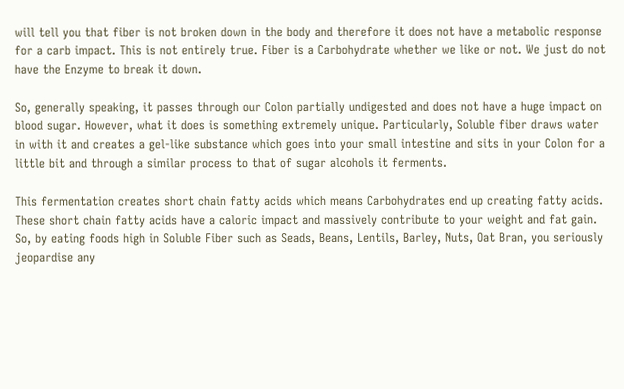will tell you that fiber is not broken down in the body and therefore it does not have a metabolic response for a carb impact. This is not entirely true. Fiber is a Carbohydrate whether we like or not. We just do not have the Enzyme to break it down.

So, generally speaking, it passes through our Colon partially undigested and does not have a huge impact on blood sugar. However, what it does is something extremely unique. Particularly, Soluble fiber draws water in with it and creates a gel-like substance which goes into your small intestine and sits in your Colon for a little bit and through a similar process to that of sugar alcohols it ferments.

This fermentation creates short chain fatty acids which means Carbohydrates end up creating fatty acids. These short chain fatty acids have a caloric impact and massively contribute to your weight and fat gain. So, by eating foods high in Soluble Fiber such as Seads, Beans, Lentils, Barley, Nuts, Oat Bran, you seriously jeopardise any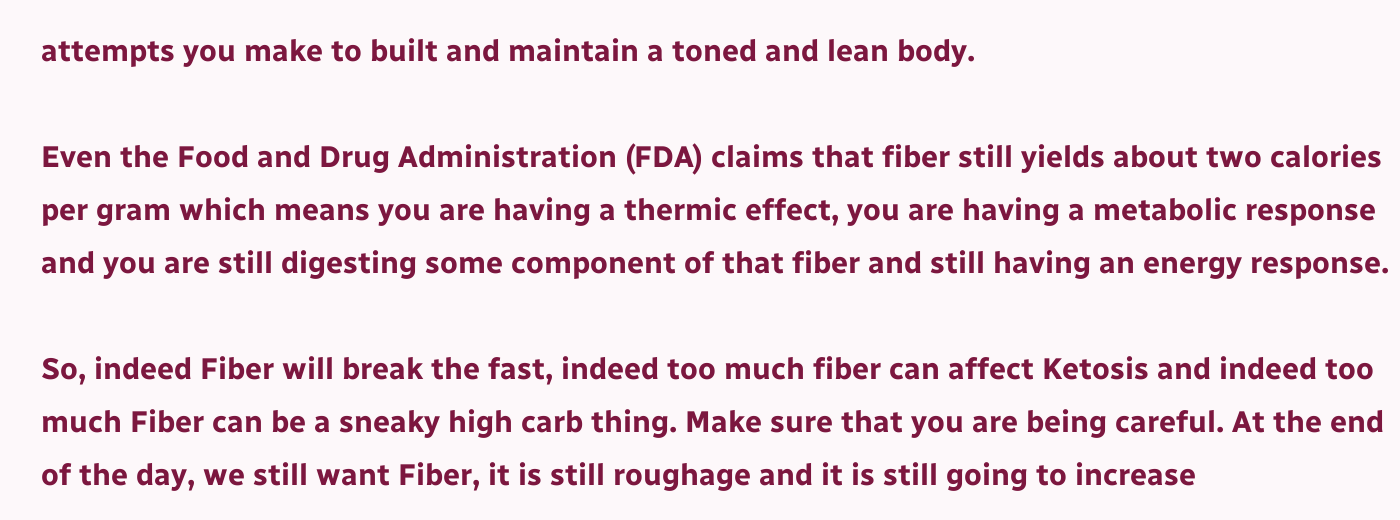attempts you make to built and maintain a toned and lean body.

Even the Food and Drug Administration (FDA) claims that fiber still yields about two calories per gram which means you are having a thermic effect, you are having a metabolic response and you are still digesting some component of that fiber and still having an energy response.

So, indeed Fiber will break the fast, indeed too much fiber can affect Ketosis and indeed too much Fiber can be a sneaky high carb thing. Make sure that you are being careful. At the end of the day, we still want Fiber, it is still roughage and it is still going to increase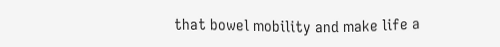that bowel mobility and make life a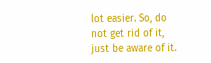lot easier. So, do not get rid of it, just be aware of it.